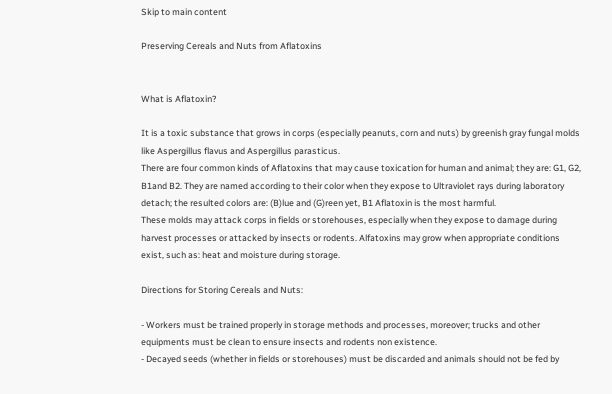Skip to main content

Preserving Cereals and Nuts from Aflatoxins


What is Aflatoxin?

It is a toxic substance that grows in corps (especially peanuts, corn and nuts) by greenish gray fungal molds like Aspergillus flavus and Aspergillus parasticus.
There are four common kinds of Aflatoxins that may cause toxication for human and animal; they are: G1, G2, B1and B2. They are named according to their color when they expose to Ultraviolet rays during laboratory detach; the resulted colors are: (B)lue and (G)reen yet, B1 Aflatoxin is the most harmful.
These molds may attack corps in fields or storehouses, especially when they expose to damage during harvest processes or attacked by insects or rodents. Alfatoxins may grow when appropriate conditions exist, such as: heat and moisture during storage.

Directions for Storing Cereals and Nuts:

- Workers must be trained properly in storage methods and processes, moreover; trucks and other equipments must be clean to ensure insects and rodents non existence.
- Decayed seeds (whether in fields or storehouses) must be discarded and animals should not be fed by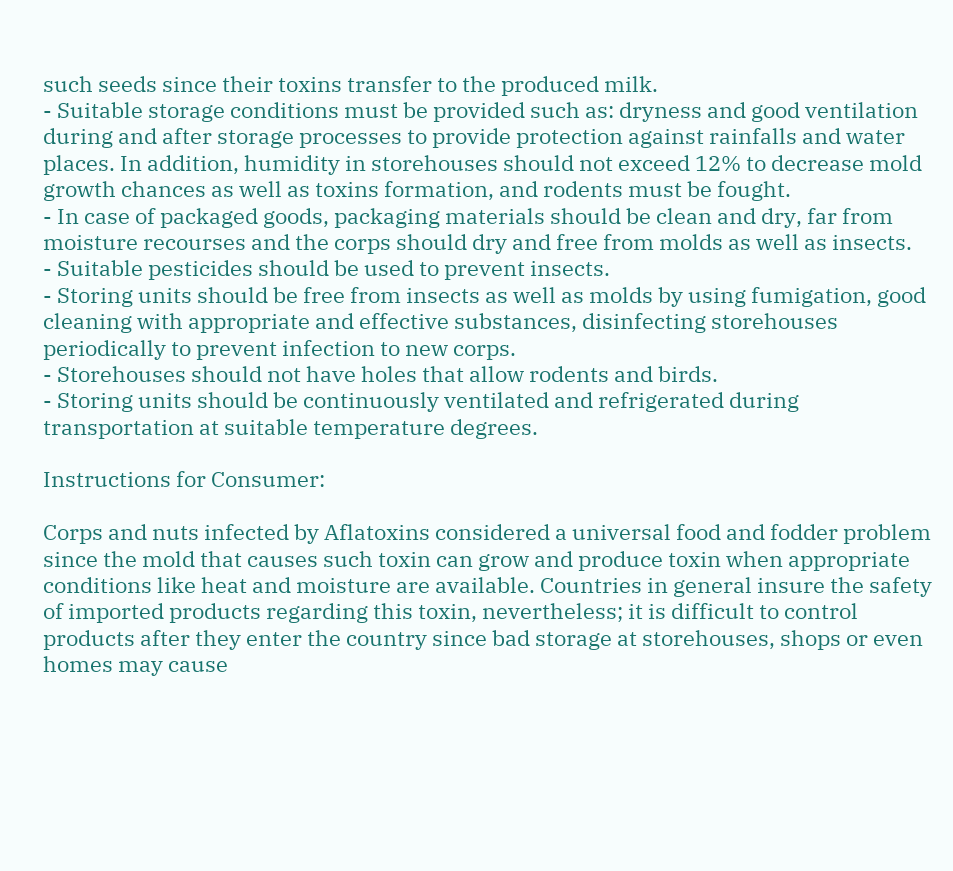such seeds since their toxins transfer to the produced milk.
- Suitable storage conditions must be provided such as: dryness and good ventilation during and after storage processes to provide protection against rainfalls and water places. In addition, humidity in storehouses should not exceed 12% to decrease mold growth chances as well as toxins formation, and rodents must be fought.
- In case of packaged goods, packaging materials should be clean and dry, far from moisture recourses and the corps should dry and free from molds as well as insects.
- Suitable pesticides should be used to prevent insects.
- Storing units should be free from insects as well as molds by using fumigation, good cleaning with appropriate and effective substances, disinfecting storehouses periodically to prevent infection to new corps.
- Storehouses should not have holes that allow rodents and birds.
- Storing units should be continuously ventilated and refrigerated during transportation at suitable temperature degrees.

Instructions for Consumer:

Corps and nuts infected by Aflatoxins considered a universal food and fodder problem since the mold that causes such toxin can grow and produce toxin when appropriate conditions like heat and moisture are available. Countries in general insure the safety of imported products regarding this toxin, nevertheless; it is difficult to control products after they enter the country since bad storage at storehouses, shops or even homes may cause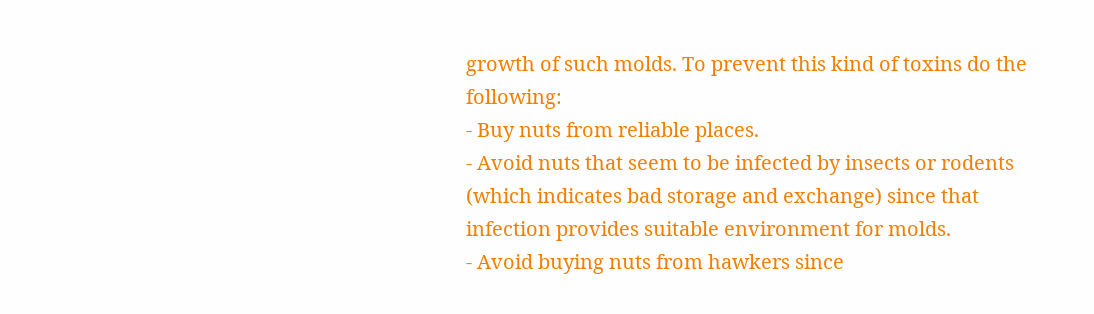growth of such molds. To prevent this kind of toxins do the following:
- Buy nuts from reliable places.
- Avoid nuts that seem to be infected by insects or rodents (which indicates bad storage and exchange) since that infection provides suitable environment for molds.
- Avoid buying nuts from hawkers since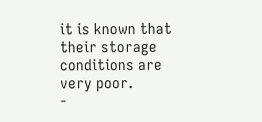it is known that their storage conditions are very poor.
-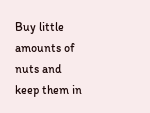Buy little amounts of nuts and keep them in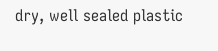dry, well sealed plastic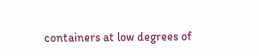containers at low degrees of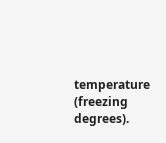temperature (freezing degrees).